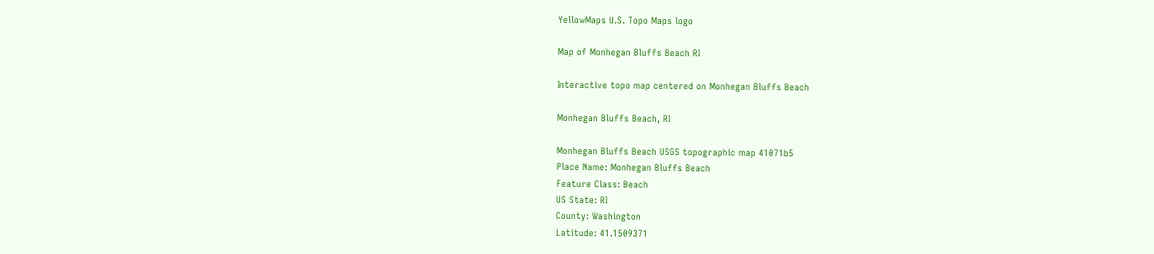YellowMaps U.S. Topo Maps logo

Map of Monhegan Bluffs Beach RI

Interactive topo map centered on Monhegan Bluffs Beach

Monhegan Bluffs Beach, RI

Monhegan Bluffs Beach USGS topographic map 41071b5
Place Name: Monhegan Bluffs Beach
Feature Class: Beach
US State: RI
County: Washington
Latitude: 41.1509371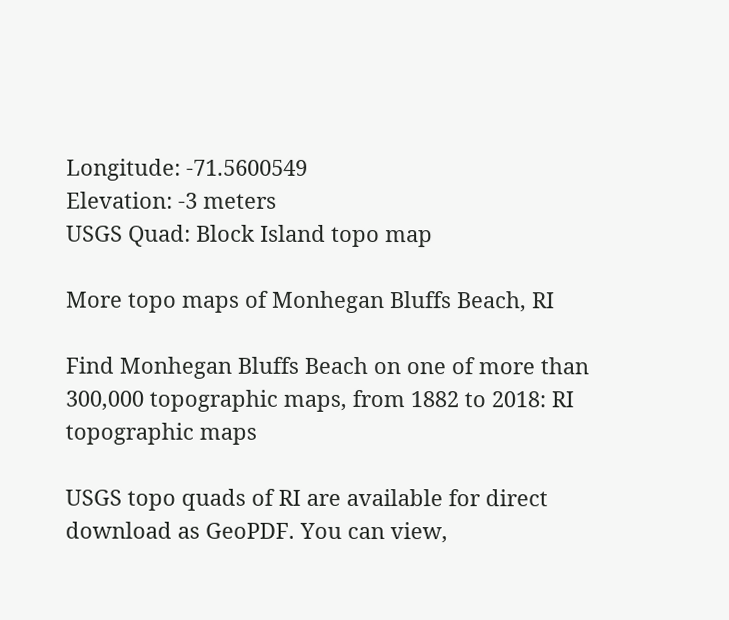Longitude: -71.5600549
Elevation: -3 meters
USGS Quad: Block Island topo map

More topo maps of Monhegan Bluffs Beach, RI

Find Monhegan Bluffs Beach on one of more than 300,000 topographic maps, from 1882 to 2018: RI topographic maps

USGS topo quads of RI are available for direct download as GeoPDF. You can view,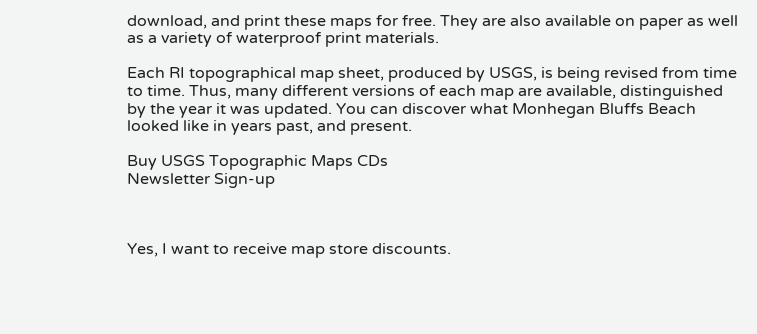download, and print these maps for free. They are also available on paper as well as a variety of waterproof print materials.

Each RI topographical map sheet, produced by USGS, is being revised from time to time. Thus, many different versions of each map are available, distinguished by the year it was updated. You can discover what Monhegan Bluffs Beach looked like in years past, and present.

Buy USGS Topographic Maps CDs
Newsletter Sign-up



Yes, I want to receive map store discounts.